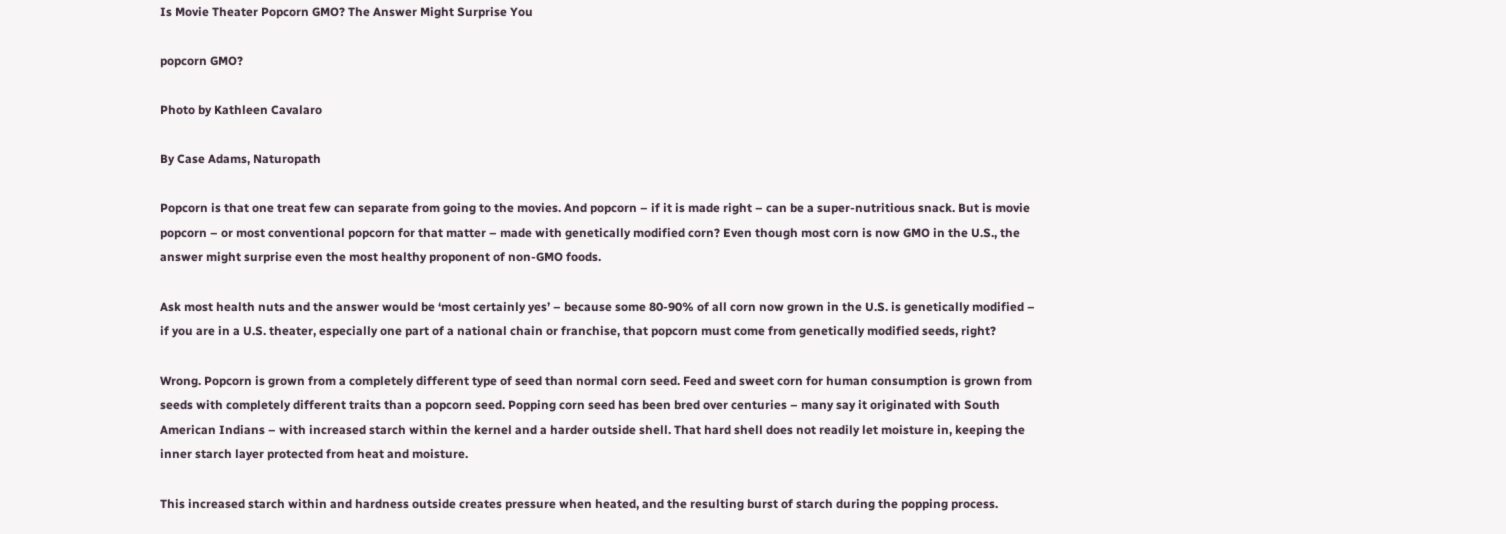Is Movie Theater Popcorn GMO? The Answer Might Surprise You

popcorn GMO?

Photo by Kathleen Cavalaro

By Case Adams, Naturopath

Popcorn is that one treat few can separate from going to the movies. And popcorn – if it is made right – can be a super-nutritious snack. But is movie popcorn – or most conventional popcorn for that matter – made with genetically modified corn? Even though most corn is now GMO in the U.S., the answer might surprise even the most healthy proponent of non-GMO foods.

Ask most health nuts and the answer would be ‘most certainly yes’ – because some 80-90% of all corn now grown in the U.S. is genetically modified – if you are in a U.S. theater, especially one part of a national chain or franchise, that popcorn must come from genetically modified seeds, right?

Wrong. Popcorn is grown from a completely different type of seed than normal corn seed. Feed and sweet corn for human consumption is grown from seeds with completely different traits than a popcorn seed. Popping corn seed has been bred over centuries – many say it originated with South American Indians – with increased starch within the kernel and a harder outside shell. That hard shell does not readily let moisture in, keeping the inner starch layer protected from heat and moisture.

This increased starch within and hardness outside creates pressure when heated, and the resulting burst of starch during the popping process.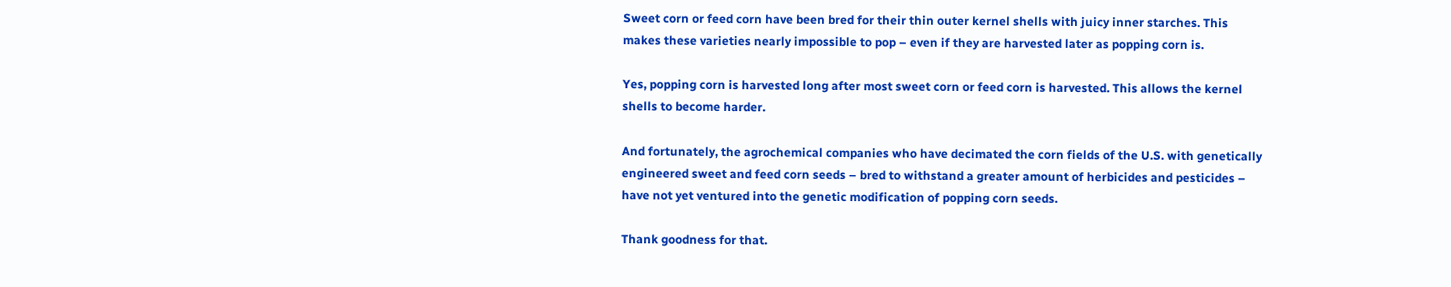Sweet corn or feed corn have been bred for their thin outer kernel shells with juicy inner starches. This makes these varieties nearly impossible to pop – even if they are harvested later as popping corn is.

Yes, popping corn is harvested long after most sweet corn or feed corn is harvested. This allows the kernel shells to become harder.

And fortunately, the agrochemical companies who have decimated the corn fields of the U.S. with genetically engineered sweet and feed corn seeds – bred to withstand a greater amount of herbicides and pesticides – have not yet ventured into the genetic modification of popping corn seeds.

Thank goodness for that.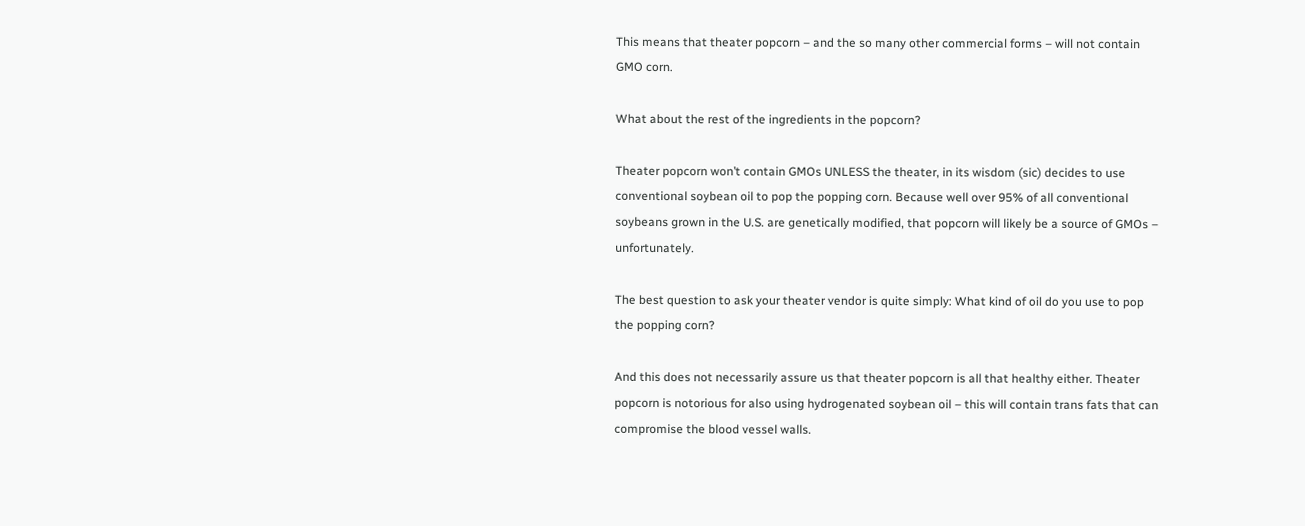This means that theater popcorn – and the so many other commercial forms – will not contain GMO corn.

What about the rest of the ingredients in the popcorn?

Theater popcorn won’t contain GMOs UNLESS the theater, in its wisdom (sic) decides to use conventional soybean oil to pop the popping corn. Because well over 95% of all conventional soybeans grown in the U.S. are genetically modified, that popcorn will likely be a source of GMOs – unfortunately.

The best question to ask your theater vendor is quite simply: What kind of oil do you use to pop the popping corn?

And this does not necessarily assure us that theater popcorn is all that healthy either. Theater popcorn is notorious for also using hydrogenated soybean oil – this will contain trans fats that can compromise the blood vessel walls.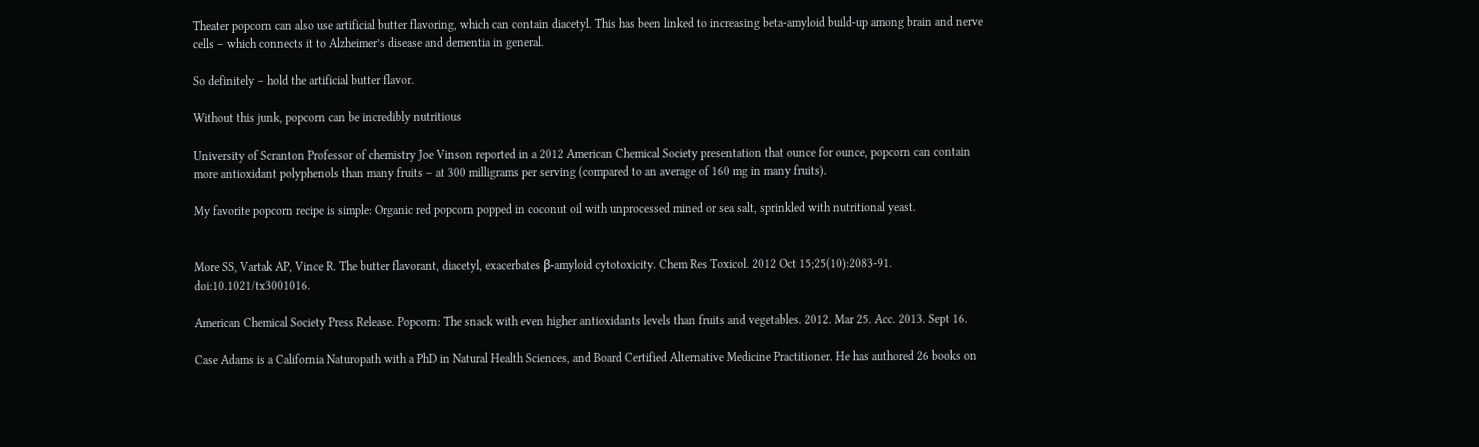Theater popcorn can also use artificial butter flavoring, which can contain diacetyl. This has been linked to increasing beta-amyloid build-up among brain and nerve cells – which connects it to Alzheimer’s disease and dementia in general.

So definitely – hold the artificial butter flavor.

Without this junk, popcorn can be incredibly nutritious

University of Scranton Professor of chemistry Joe Vinson reported in a 2012 American Chemical Society presentation that ounce for ounce, popcorn can contain more antioxidant polyphenols than many fruits – at 300 milligrams per serving (compared to an average of 160 mg in many fruits).

My favorite popcorn recipe is simple: Organic red popcorn popped in coconut oil with unprocessed mined or sea salt, sprinkled with nutritional yeast.


More SS, Vartak AP, Vince R. The butter flavorant, diacetyl, exacerbates β-amyloid cytotoxicity. Chem Res Toxicol. 2012 Oct 15;25(10):2083-91. doi:10.1021/tx3001016.

American Chemical Society Press Release. Popcorn: The snack with even higher antioxidants levels than fruits and vegetables. 2012. Mar 25. Acc. 2013. Sept 16.

Case Adams is a California Naturopath with a PhD in Natural Health Sciences, and Board Certified Alternative Medicine Practitioner. He has authored 26 books on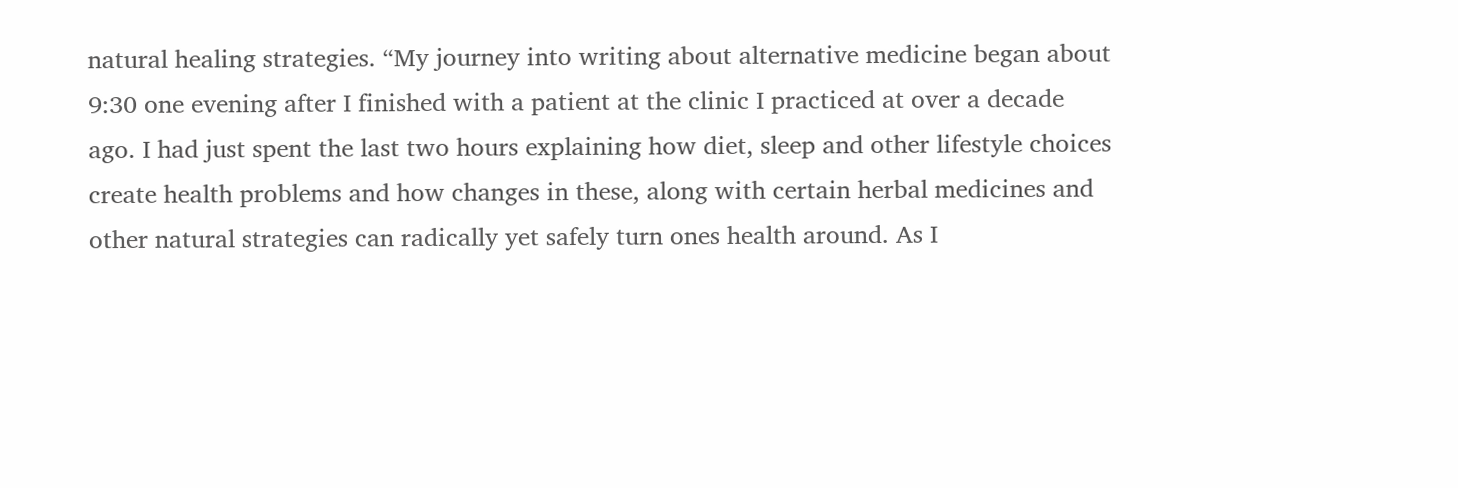natural healing strategies. “My journey into writing about alternative medicine began about 9:30 one evening after I finished with a patient at the clinic I practiced at over a decade ago. I had just spent the last two hours explaining how diet, sleep and other lifestyle choices create health problems and how changes in these, along with certain herbal medicines and other natural strategies can radically yet safely turn ones health around. As I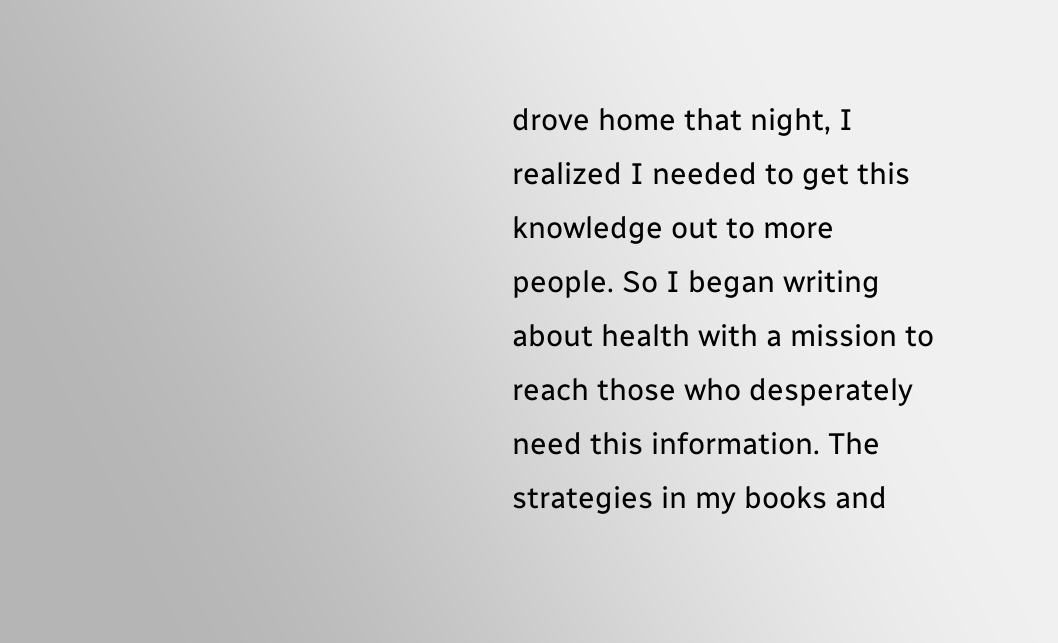drove home that night, I realized I needed to get this knowledge out to more people. So I began writing about health with a mission to reach those who desperately need this information. The strategies in my books and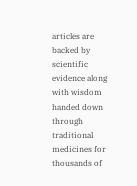articles are backed by scientific evidence along with wisdom handed down through traditional medicines for thousands of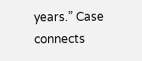years.” Case connects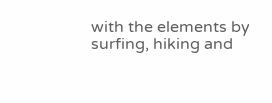with the elements by surfing, hiking and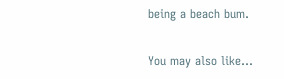being a beach bum.

You may also like...